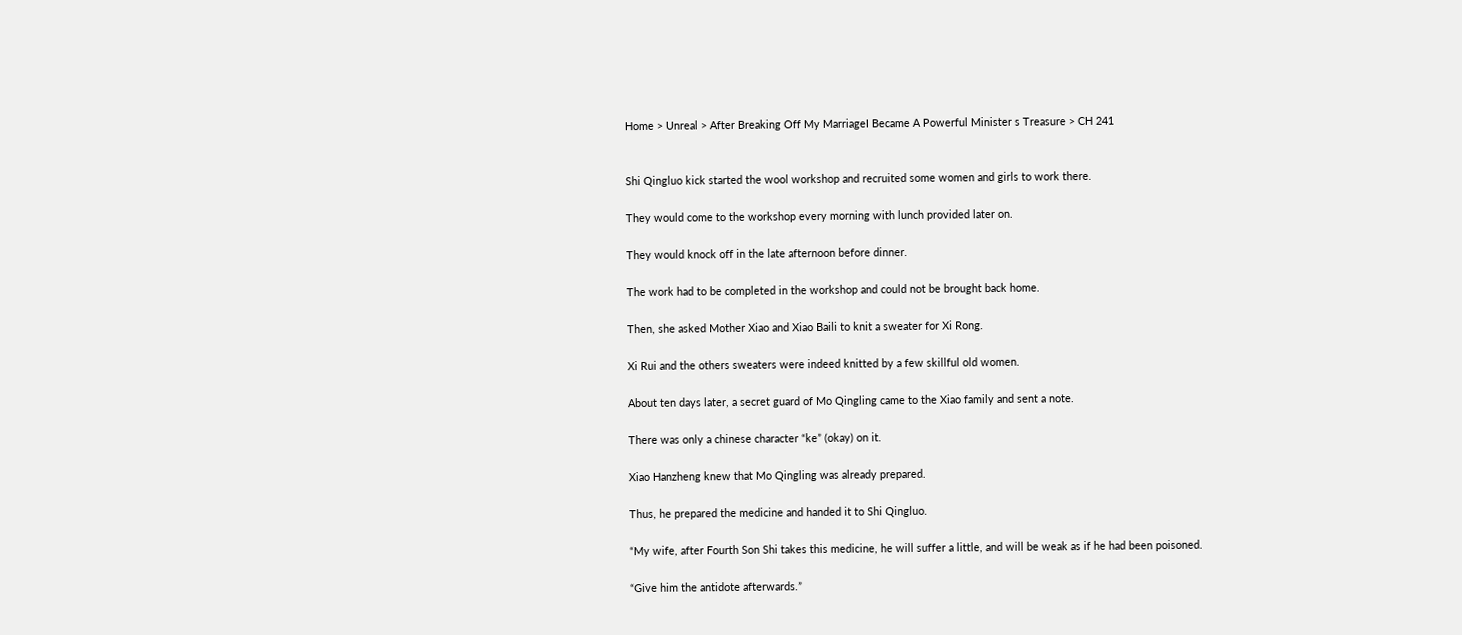Home > Unreal > After Breaking Off My MarriageI Became A Powerful Minister s Treasure > CH 241


Shi Qingluo kick started the wool workshop and recruited some women and girls to work there.

They would come to the workshop every morning with lunch provided later on.

They would knock off in the late afternoon before dinner.

The work had to be completed in the workshop and could not be brought back home.

Then, she asked Mother Xiao and Xiao Baili to knit a sweater for Xi Rong.

Xi Rui and the others sweaters were indeed knitted by a few skillful old women.

About ten days later, a secret guard of Mo Qingling came to the Xiao family and sent a note.

There was only a chinese character “ke” (okay) on it.

Xiao Hanzheng knew that Mo Qingling was already prepared.

Thus, he prepared the medicine and handed it to Shi Qingluo.

“My wife, after Fourth Son Shi takes this medicine, he will suffer a little, and will be weak as if he had been poisoned.

“Give him the antidote afterwards.”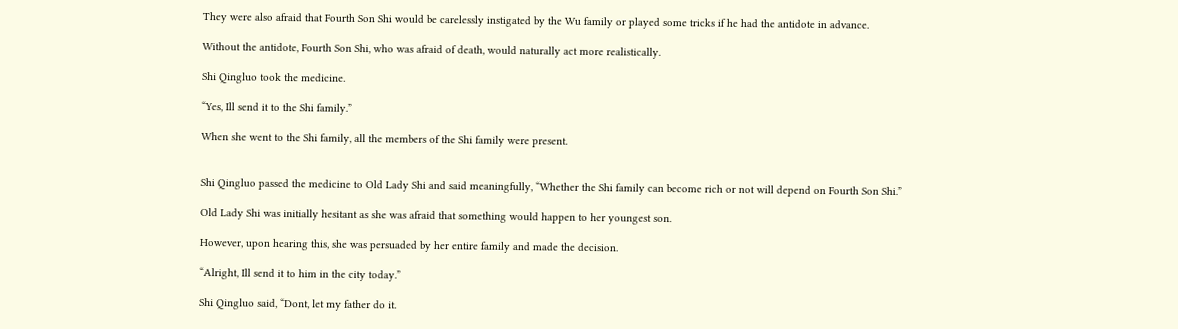They were also afraid that Fourth Son Shi would be carelessly instigated by the Wu family or played some tricks if he had the antidote in advance.

Without the antidote, Fourth Son Shi, who was afraid of death, would naturally act more realistically.

Shi Qingluo took the medicine.

“Yes, Ill send it to the Shi family.”

When she went to the Shi family, all the members of the Shi family were present.


Shi Qingluo passed the medicine to Old Lady Shi and said meaningfully, “Whether the Shi family can become rich or not will depend on Fourth Son Shi.”

Old Lady Shi was initially hesitant as she was afraid that something would happen to her youngest son.

However, upon hearing this, she was persuaded by her entire family and made the decision.

“Alright, Ill send it to him in the city today.”

Shi Qingluo said, “Dont, let my father do it.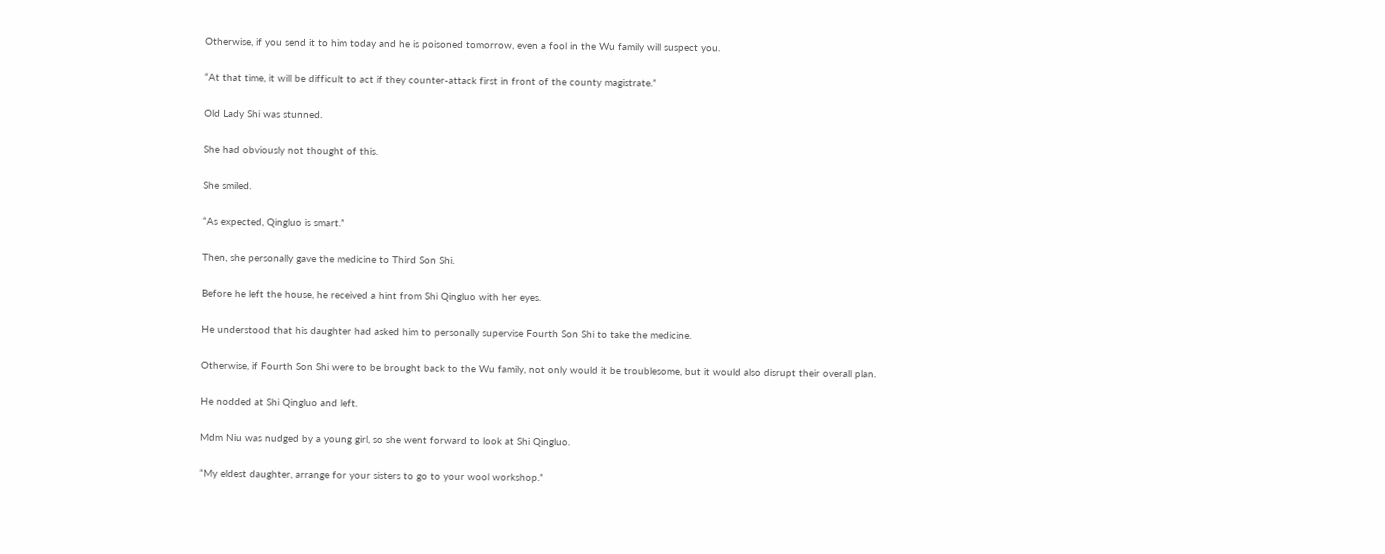Otherwise, if you send it to him today and he is poisoned tomorrow, even a fool in the Wu family will suspect you.

“At that time, it will be difficult to act if they counter-attack first in front of the county magistrate.”

Old Lady Shi was stunned.

She had obviously not thought of this.

She smiled.

“As expected, Qingluo is smart.”

Then, she personally gave the medicine to Third Son Shi.

Before he left the house, he received a hint from Shi Qingluo with her eyes.

He understood that his daughter had asked him to personally supervise Fourth Son Shi to take the medicine.

Otherwise, if Fourth Son Shi were to be brought back to the Wu family, not only would it be troublesome, but it would also disrupt their overall plan.

He nodded at Shi Qingluo and left.

Mdm Niu was nudged by a young girl, so she went forward to look at Shi Qingluo.

“My eldest daughter, arrange for your sisters to go to your wool workshop.”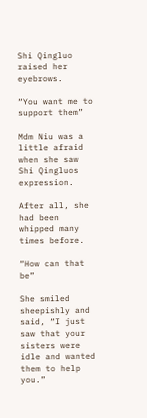Shi Qingluo raised her eyebrows.

“You want me to support them”

Mdm Niu was a little afraid when she saw Shi Qingluos expression.

After all, she had been whipped many times before.

“How can that be”

She smiled sheepishly and said, “I just saw that your sisters were idle and wanted them to help you.”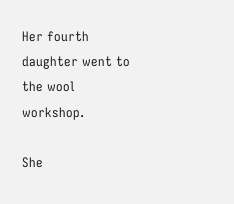Her fourth daughter went to the wool workshop.

She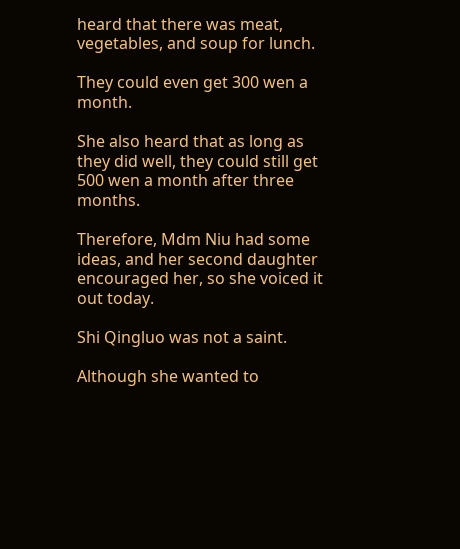heard that there was meat, vegetables, and soup for lunch.

They could even get 300 wen a month.

She also heard that as long as they did well, they could still get 500 wen a month after three months.

Therefore, Mdm Niu had some ideas, and her second daughter encouraged her, so she voiced it out today.

Shi Qingluo was not a saint.

Although she wanted to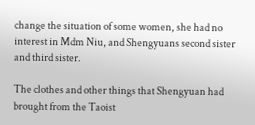change the situation of some women, she had no interest in Mdm Niu, and Shengyuans second sister and third sister.

The clothes and other things that Shengyuan had brought from the Taoist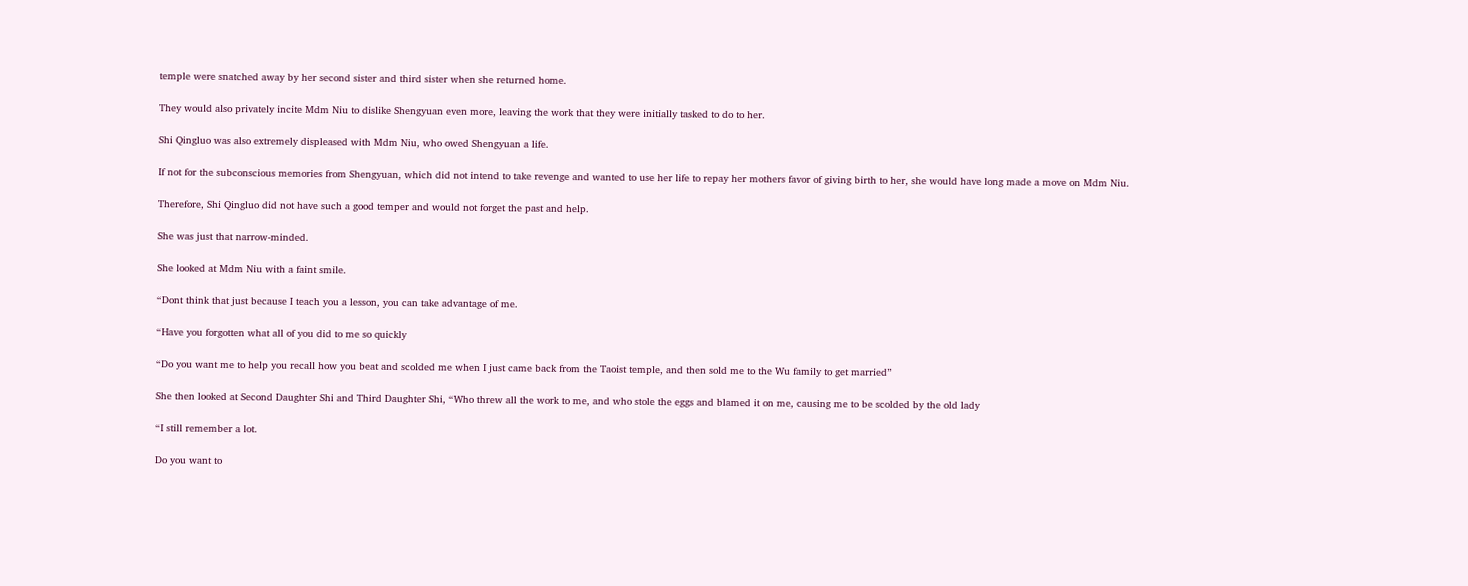temple were snatched away by her second sister and third sister when she returned home.

They would also privately incite Mdm Niu to dislike Shengyuan even more, leaving the work that they were initially tasked to do to her.

Shi Qingluo was also extremely displeased with Mdm Niu, who owed Shengyuan a life.

If not for the subconscious memories from Shengyuan, which did not intend to take revenge and wanted to use her life to repay her mothers favor of giving birth to her, she would have long made a move on Mdm Niu.

Therefore, Shi Qingluo did not have such a good temper and would not forget the past and help.

She was just that narrow-minded.

She looked at Mdm Niu with a faint smile.

“Dont think that just because I teach you a lesson, you can take advantage of me.

“Have you forgotten what all of you did to me so quickly

“Do you want me to help you recall how you beat and scolded me when I just came back from the Taoist temple, and then sold me to the Wu family to get married”

She then looked at Second Daughter Shi and Third Daughter Shi, “Who threw all the work to me, and who stole the eggs and blamed it on me, causing me to be scolded by the old lady

“I still remember a lot.

Do you want to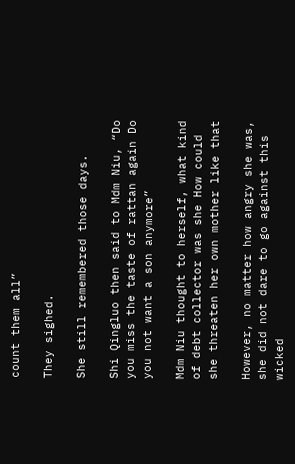count them all”

They sighed.

She still remembered those days.

Shi Qingluo then said to Mdm Niu, “Do you miss the taste of rattan again Do you not want a son anymore”

Mdm Niu thought to herself, what kind of debt collector was she How could she threaten her own mother like that

However, no matter how angry she was, she did not dare to go against this wicked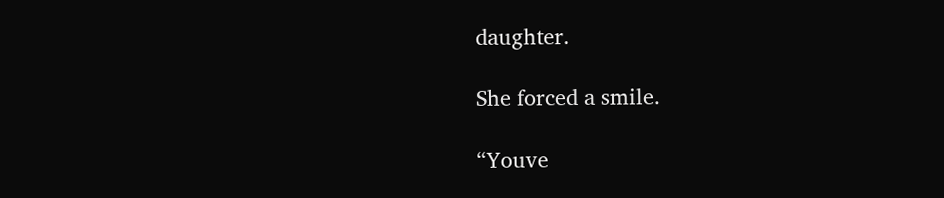daughter.

She forced a smile.

“Youve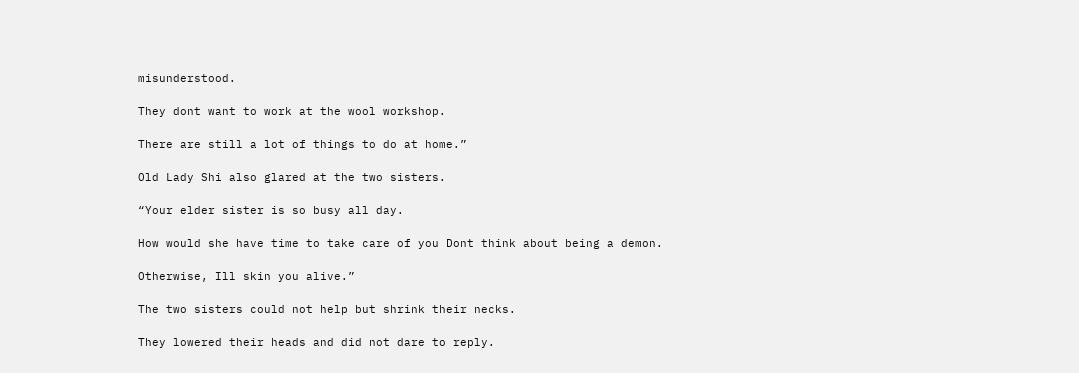misunderstood.

They dont want to work at the wool workshop.

There are still a lot of things to do at home.”

Old Lady Shi also glared at the two sisters.

“Your elder sister is so busy all day.

How would she have time to take care of you Dont think about being a demon.

Otherwise, Ill skin you alive.”

The two sisters could not help but shrink their necks.

They lowered their heads and did not dare to reply.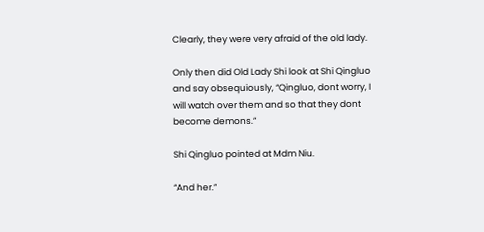Clearly, they were very afraid of the old lady.

Only then did Old Lady Shi look at Shi Qingluo and say obsequiously, “Qingluo, dont worry, I will watch over them and so that they dont become demons.”

Shi Qingluo pointed at Mdm Niu.

“And her.”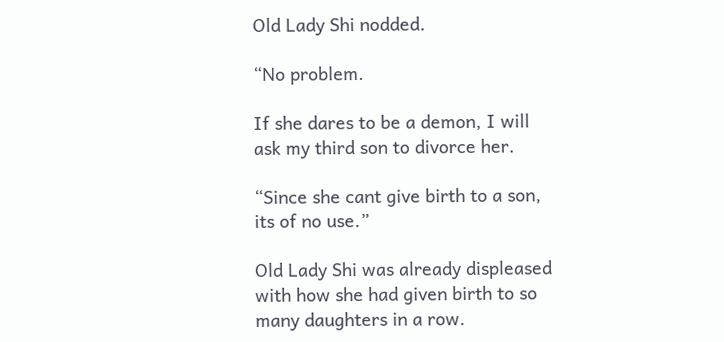Old Lady Shi nodded.

“No problem.

If she dares to be a demon, I will ask my third son to divorce her.

“Since she cant give birth to a son, its of no use.”

Old Lady Shi was already displeased with how she had given birth to so many daughters in a row.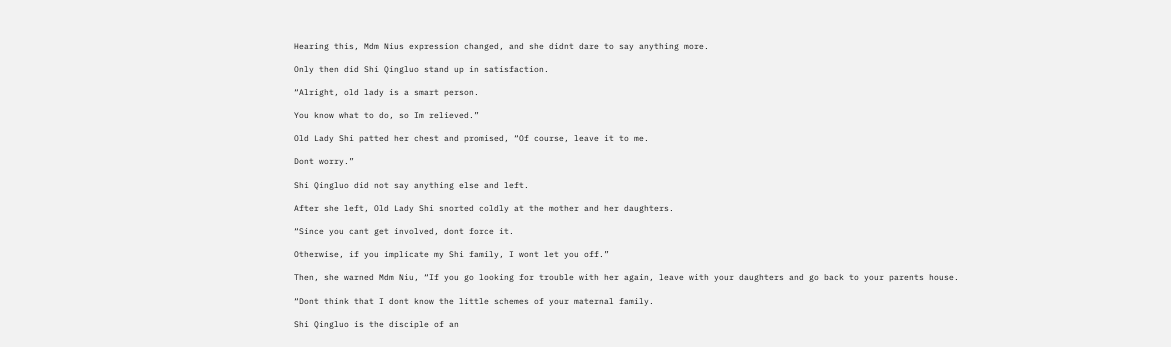Hearing this, Mdm Nius expression changed, and she didnt dare to say anything more.

Only then did Shi Qingluo stand up in satisfaction.

“Alright, old lady is a smart person.

You know what to do, so Im relieved.”

Old Lady Shi patted her chest and promised, “Of course, leave it to me.

Dont worry.”

Shi Qingluo did not say anything else and left.

After she left, Old Lady Shi snorted coldly at the mother and her daughters.

“Since you cant get involved, dont force it.

Otherwise, if you implicate my Shi family, I wont let you off.”

Then, she warned Mdm Niu, “If you go looking for trouble with her again, leave with your daughters and go back to your parents house.

“Dont think that I dont know the little schemes of your maternal family.

Shi Qingluo is the disciple of an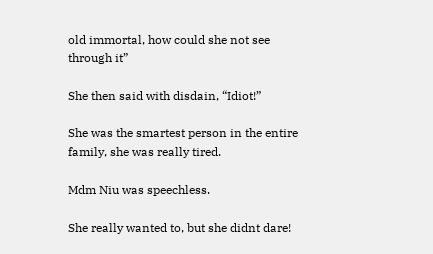old immortal, how could she not see through it”

She then said with disdain, “Idiot!”

She was the smartest person in the entire family, she was really tired.

Mdm Niu was speechless.

She really wanted to, but she didnt dare!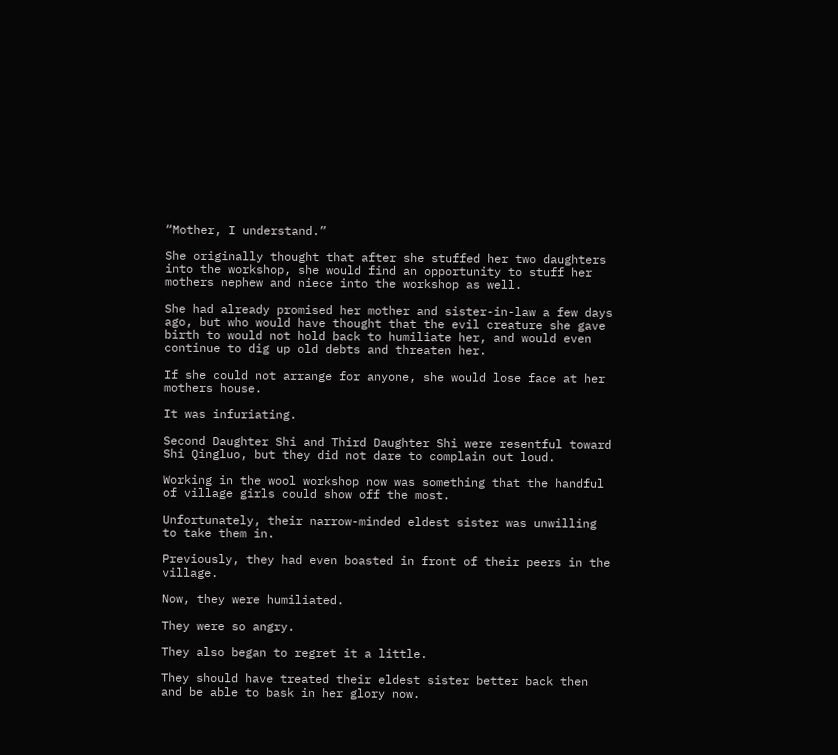“Mother, I understand.”

She originally thought that after she stuffed her two daughters into the workshop, she would find an opportunity to stuff her mothers nephew and niece into the workshop as well.

She had already promised her mother and sister-in-law a few days ago, but who would have thought that the evil creature she gave birth to would not hold back to humiliate her, and would even continue to dig up old debts and threaten her.

If she could not arrange for anyone, she would lose face at her mothers house.

It was infuriating.

Second Daughter Shi and Third Daughter Shi were resentful toward Shi Qingluo, but they did not dare to complain out loud.

Working in the wool workshop now was something that the handful of village girls could show off the most.

Unfortunately, their narrow-minded eldest sister was unwilling to take them in.

Previously, they had even boasted in front of their peers in the village.

Now, they were humiliated.

They were so angry.

They also began to regret it a little.

They should have treated their eldest sister better back then and be able to bask in her glory now.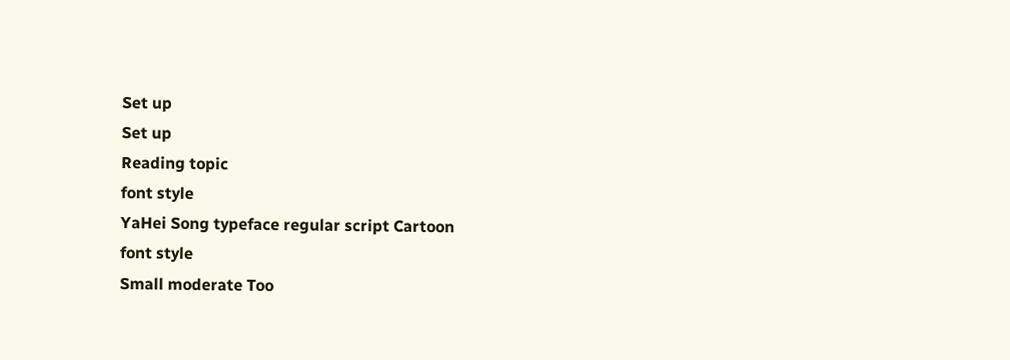Set up
Set up
Reading topic
font style
YaHei Song typeface regular script Cartoon
font style
Small moderate Too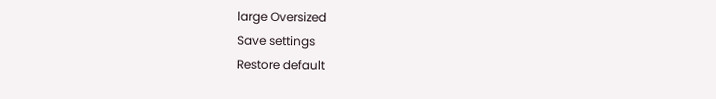large Oversized
Save settings
Restore default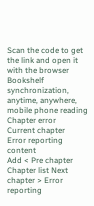Scan the code to get the link and open it with the browser
Bookshelf synchronization, anytime, anywhere, mobile phone reading
Chapter error
Current chapter
Error reporting content
Add < Pre chapter Chapter list Next chapter > Error reporting